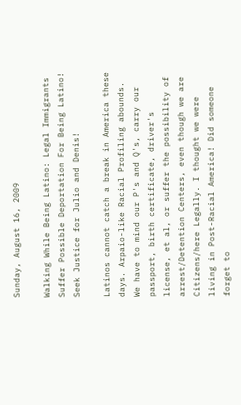Sunday, August 16, 2009

Walking While Being Latino: Legal Immigrants Suffer Possible Deportation For Being Latino! Seek Justice for Julio and Denis!

Latinos cannot catch a break in America these days. Arpaio-like Racial Profiling abounds. We have to mind our P's and Q's, carry our passport, birth certificate, driver's license, et al, or suffer the possibility of arrest/Detention Centers, even though we are Citizens/here Legally. I thought we were living in Post-Racial America! Did someone forget to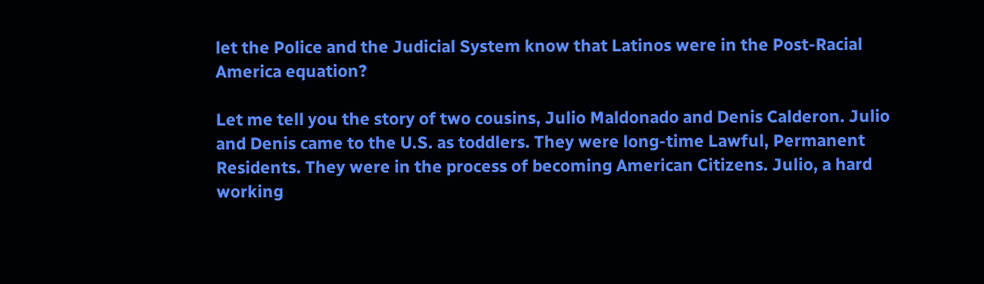let the Police and the Judicial System know that Latinos were in the Post-Racial America equation?

Let me tell you the story of two cousins, Julio Maldonado and Denis Calderon. Julio and Denis came to the U.S. as toddlers. They were long-time Lawful, Permanent Residents. They were in the process of becoming American Citizens. Julio, a hard working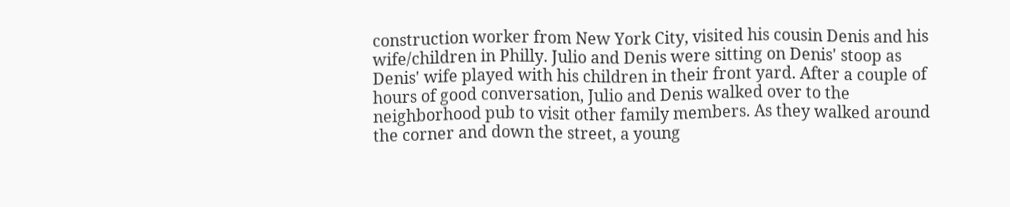construction worker from New York City, visited his cousin Denis and his wife/children in Philly. Julio and Denis were sitting on Denis' stoop as Denis' wife played with his children in their front yard. After a couple of hours of good conversation, Julio and Denis walked over to the neighborhood pub to visit other family members. As they walked around the corner and down the street, a young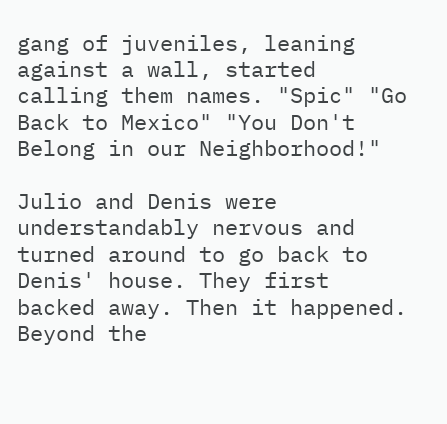gang of juveniles, leaning against a wall, started calling them names. "Spic" "Go Back to Mexico" "You Don't Belong in our Neighborhood!"

Julio and Denis were understandably nervous and turned around to go back to Denis' house. They first backed away. Then it happened. Beyond the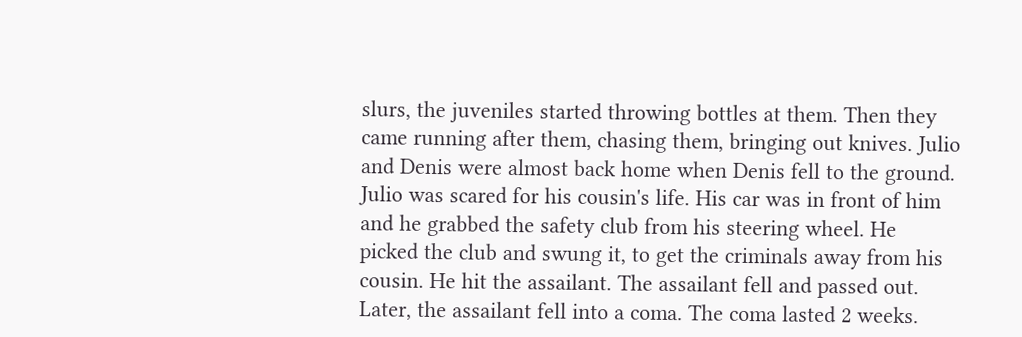slurs, the juveniles started throwing bottles at them. Then they came running after them, chasing them, bringing out knives. Julio and Denis were almost back home when Denis fell to the ground. Julio was scared for his cousin's life. His car was in front of him and he grabbed the safety club from his steering wheel. He picked the club and swung it, to get the criminals away from his cousin. He hit the assailant. The assailant fell and passed out. Later, the assailant fell into a coma. The coma lasted 2 weeks.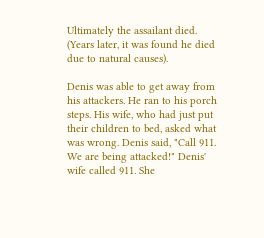Ultimately the assailant died. (Years later, it was found he died due to natural causes).

Denis was able to get away from his attackers. He ran to his porch steps. His wife, who had just put their children to bed, asked what was wrong. Denis said, "Call 911. We are being attacked!" Denis' wife called 911. She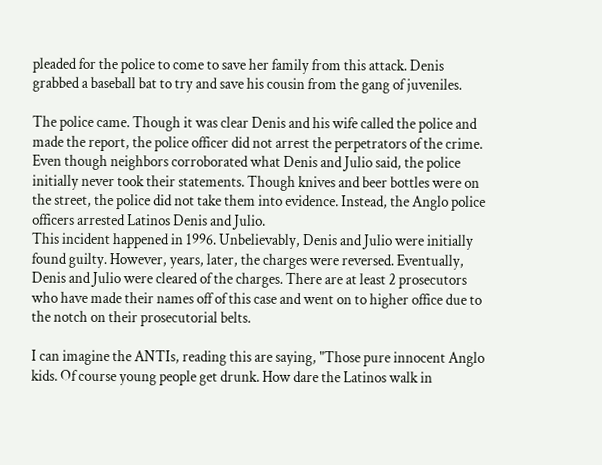pleaded for the police to come to save her family from this attack. Denis grabbed a baseball bat to try and save his cousin from the gang of juveniles.

The police came. Though it was clear Denis and his wife called the police and made the report, the police officer did not arrest the perpetrators of the crime. Even though neighbors corroborated what Denis and Julio said, the police initially never took their statements. Though knives and beer bottles were on the street, the police did not take them into evidence. Instead, the Anglo police officers arrested Latinos Denis and Julio.
This incident happened in 1996. Unbelievably, Denis and Julio were initially found guilty. However, years, later, the charges were reversed. Eventually, Denis and Julio were cleared of the charges. There are at least 2 prosecutors who have made their names off of this case and went on to higher office due to the notch on their prosecutorial belts.

I can imagine the ANTIs, reading this are saying, "Those pure innocent Anglo kids. Of course young people get drunk. How dare the Latinos walk in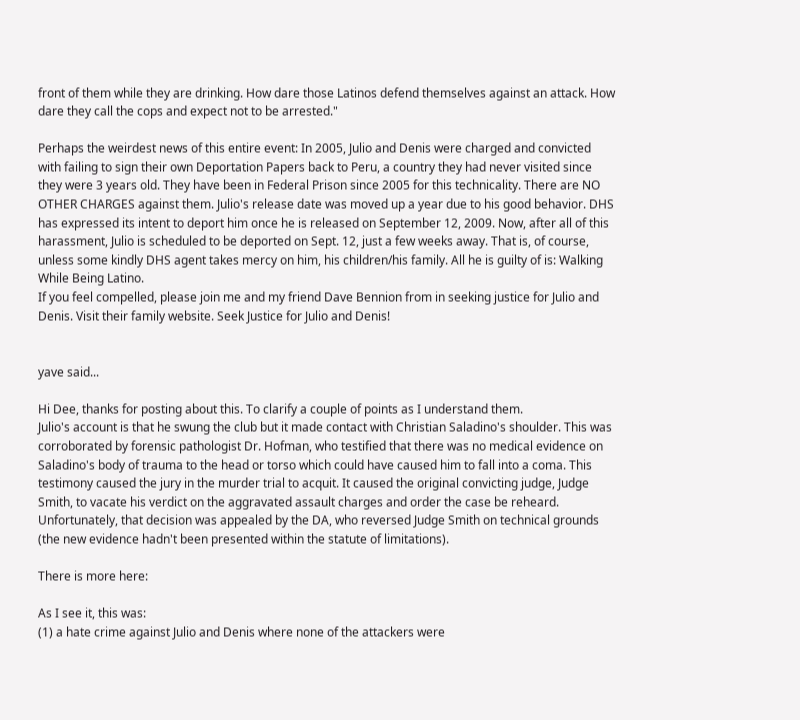front of them while they are drinking. How dare those Latinos defend themselves against an attack. How dare they call the cops and expect not to be arrested."

Perhaps the weirdest news of this entire event: In 2005, Julio and Denis were charged and convicted with failing to sign their own Deportation Papers back to Peru, a country they had never visited since they were 3 years old. They have been in Federal Prison since 2005 for this technicality. There are NO OTHER CHARGES against them. Julio's release date was moved up a year due to his good behavior. DHS has expressed its intent to deport him once he is released on September 12, 2009. Now, after all of this harassment, Julio is scheduled to be deported on Sept. 12, just a few weeks away. That is, of course, unless some kindly DHS agent takes mercy on him, his children/his family. All he is guilty of is: Walking While Being Latino.
If you feel compelled, please join me and my friend Dave Bennion from in seeking justice for Julio and Denis. Visit their family website. Seek Justice for Julio and Denis!


yave said...

Hi Dee, thanks for posting about this. To clarify a couple of points as I understand them.
Julio's account is that he swung the club but it made contact with Christian Saladino's shoulder. This was corroborated by forensic pathologist Dr. Hofman, who testified that there was no medical evidence on Saladino's body of trauma to the head or torso which could have caused him to fall into a coma. This testimony caused the jury in the murder trial to acquit. It caused the original convicting judge, Judge Smith, to vacate his verdict on the aggravated assault charges and order the case be reheard. Unfortunately, that decision was appealed by the DA, who reversed Judge Smith on technical grounds (the new evidence hadn't been presented within the statute of limitations).

There is more here:

As I see it, this was:
(1) a hate crime against Julio and Denis where none of the attackers were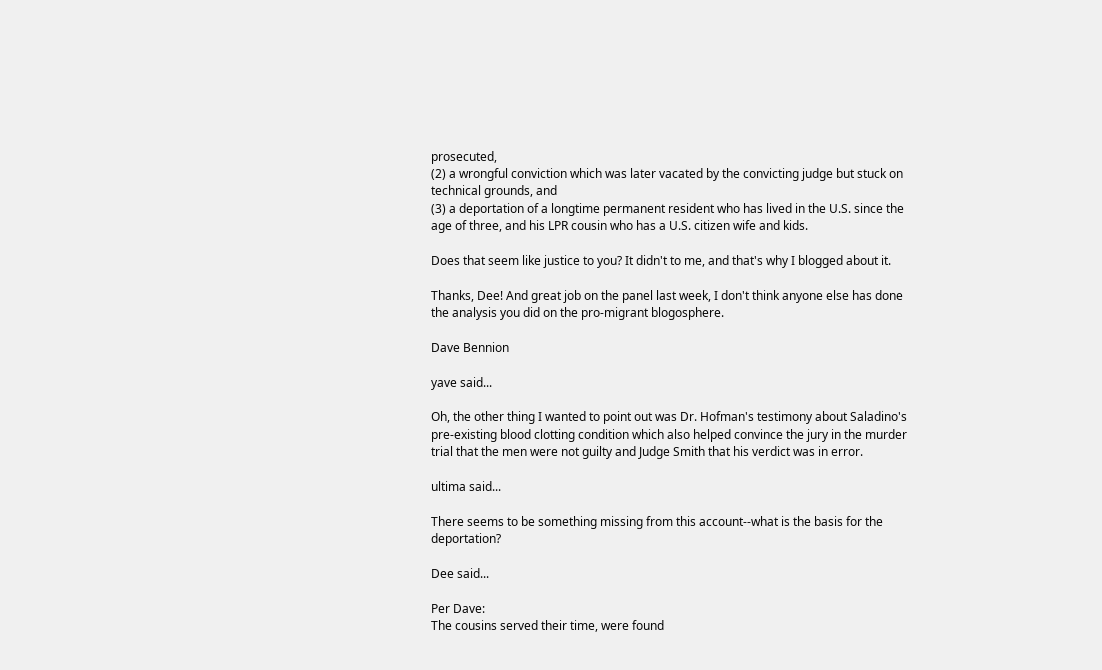prosecuted,
(2) a wrongful conviction which was later vacated by the convicting judge but stuck on technical grounds, and
(3) a deportation of a longtime permanent resident who has lived in the U.S. since the age of three, and his LPR cousin who has a U.S. citizen wife and kids.

Does that seem like justice to you? It didn't to me, and that's why I blogged about it.

Thanks, Dee! And great job on the panel last week, I don't think anyone else has done the analysis you did on the pro-migrant blogosphere.

Dave Bennion

yave said...

Oh, the other thing I wanted to point out was Dr. Hofman's testimony about Saladino's pre-existing blood clotting condition which also helped convince the jury in the murder trial that the men were not guilty and Judge Smith that his verdict was in error.

ultima said...

There seems to be something missing from this account--what is the basis for the deportation?

Dee said...

Per Dave:
The cousins served their time, were found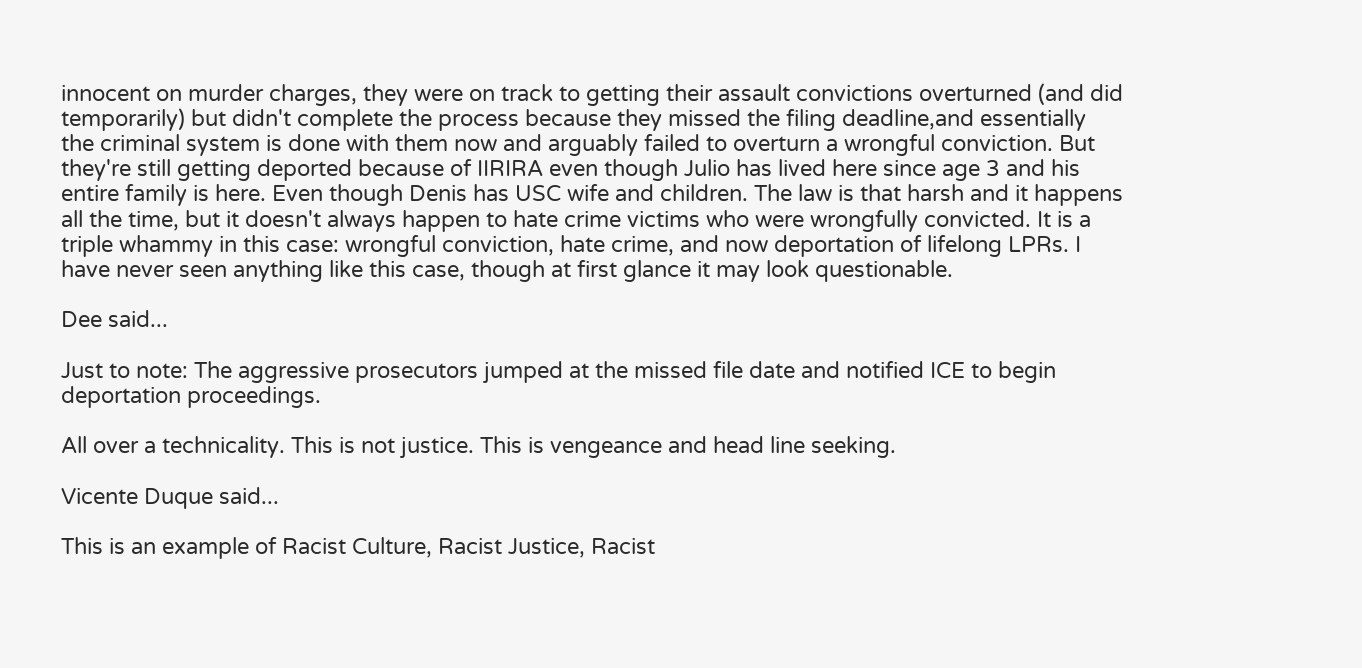innocent on murder charges, they were on track to getting their assault convictions overturned (and did temporarily) but didn't complete the process because they missed the filing deadline,and essentially the criminal system is done with them now and arguably failed to overturn a wrongful conviction. But they're still getting deported because of IIRIRA even though Julio has lived here since age 3 and his entire family is here. Even though Denis has USC wife and children. The law is that harsh and it happens all the time, but it doesn't always happen to hate crime victims who were wrongfully convicted. It is a triple whammy in this case: wrongful conviction, hate crime, and now deportation of lifelong LPRs. I have never seen anything like this case, though at first glance it may look questionable.

Dee said...

Just to note: The aggressive prosecutors jumped at the missed file date and notified ICE to begin deportation proceedings.

All over a technicality. This is not justice. This is vengeance and head line seeking.

Vicente Duque said...

This is an example of Racist Culture, Racist Justice, Racist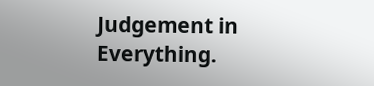Judgement in Everything.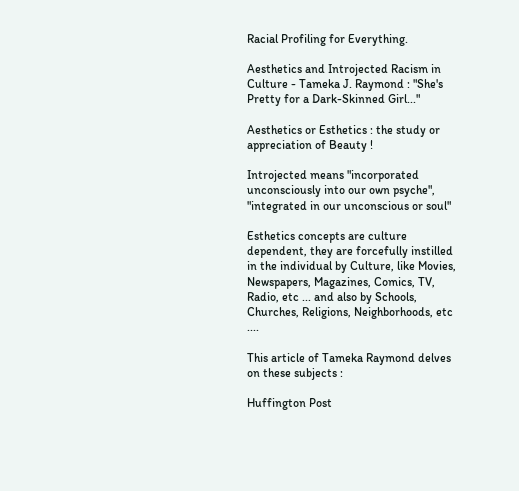Racial Profiling for Everything.

Aesthetics and Introjected Racism in Culture - Tameka J. Raymond : "She's Pretty for a Dark-Skinned Girl..."

Aesthetics or Esthetics : the study or appreciation of Beauty !

Introjected means "incorporated unconsciously into our own psyche", "integrated in our unconscious or soul"

Esthetics concepts are culture dependent, they are forcefully instilled in the individual by Culture, like Movies, Newspapers, Magazines, Comics, TV, Radio, etc ... and also by Schools, Churches, Religions, Neighborhoods, etc ....

This article of Tameka Raymond delves on these subjects :

Huffington Post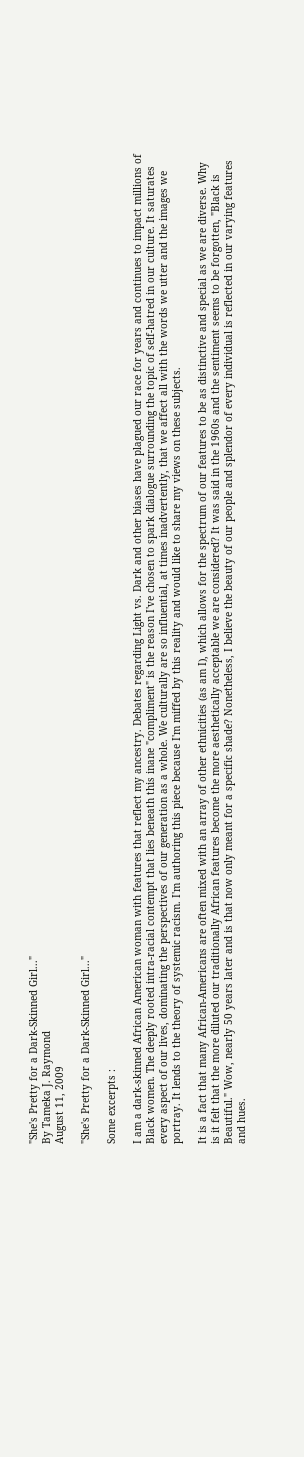"She's Pretty for a Dark-Skinned Girl..."
By Tameka J. Raymond
August 11, 2009

"She's Pretty for a Dark-Skinned Girl..."

Some excerpts :

I am a dark-skinned African American woman with features that reflect my ancestry. Debates regarding Light vs. Dark and other biases have plagued our race for years and continues to impact millions of Black women. The deeply rooted intra-racial contempt that lies beneath this inane "compliment" is the reason I've chosen to spark dialogue surrounding the topic of self-hatred in our culture. It saturates every aspect of our lives, dominating the perspectives of our generation as a whole. We culturally are so influential, at times inadvertently, that we affect all with the words we utter and the images we portray. It lends to the theory of systemic racism. I'm authoring this piece because I'm miffed by this reality and would like to share my views on these subjects.

It is a fact that many African-Americans are often mixed with an array of other ethnicities (as am I), which allows for the spectrum of our features to be as distinctive and special as we are diverse. Why is it felt that the more diluted our traditionally African features become the more aesthetically acceptable we are considered? It was said in the 1960s and the sentiment seems to be forgotten, "Black is Beautiful." Wow, nearly 50 years later and is that now only meant for a specific shade? Nonetheless, I believe the beauty of our people and splendor of every individual is reflected in our varying features and hues.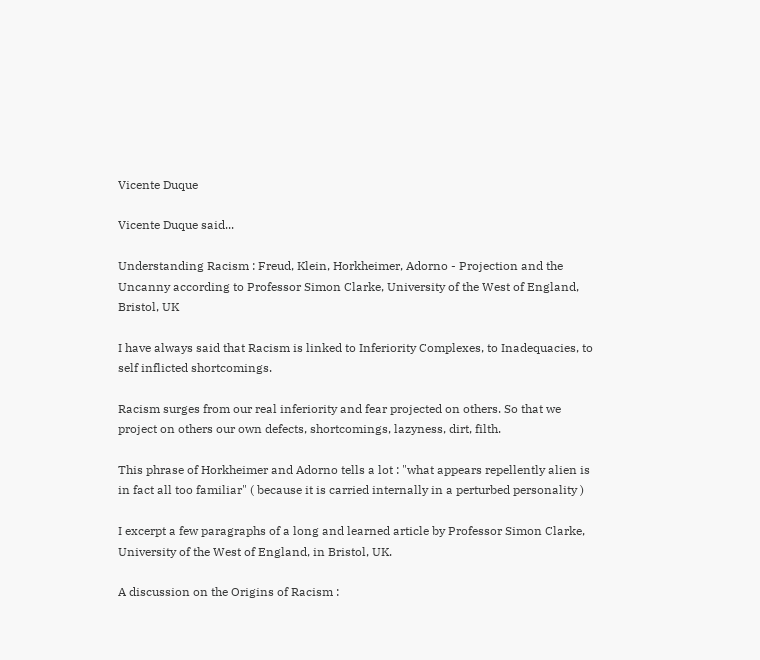Vicente Duque

Vicente Duque said...

Understanding Racism : Freud, Klein, Horkheimer, Adorno - Projection and the Uncanny according to Professor Simon Clarke, University of the West of England, Bristol, UK

I have always said that Racism is linked to Inferiority Complexes, to Inadequacies, to self inflicted shortcomings.

Racism surges from our real inferiority and fear projected on others. So that we project on others our own defects, shortcomings, lazyness, dirt, filth.

This phrase of Horkheimer and Adorno tells a lot : "what appears repellently alien is in fact all too familiar" ( because it is carried internally in a perturbed personality )

I excerpt a few paragraphs of a long and learned article by Professor Simon Clarke, University of the West of England, in Bristol, UK.

A discussion on the Origins of Racism :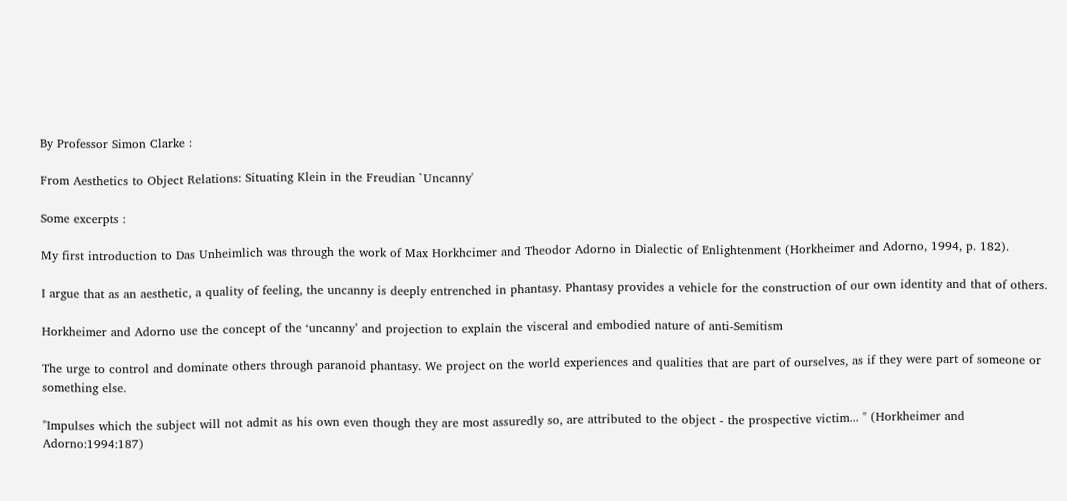By Professor Simon Clarke :

From Aesthetics to Object Relations: Situating Klein in the Freudian `Uncanny'

Some excerpts :

My first introduction to Das Unheimlich was through the work of Max Horkhcimer and Theodor Adorno in Dialectic of Enlightenment (Horkheimer and Adorno, 1994, p. 182).

I argue that as an aesthetic, a quality of feeling, the uncanny is deeply entrenched in phantasy. Phantasy provides a vehicle for the construction of our own identity and that of others.

Horkheimer and Adorno use the concept of the ‘uncanny’ and projection to explain the visceral and embodied nature of anti-Semitism

The urge to control and dominate others through paranoid phantasy. We project on the world experiences and qualities that are part of ourselves, as if they were part of someone or something else.

"Impulses which the subject will not admit as his own even though they are most assuredly so, are attributed to the object - the prospective victim... " (Horkheimer and Adorno:1994:187)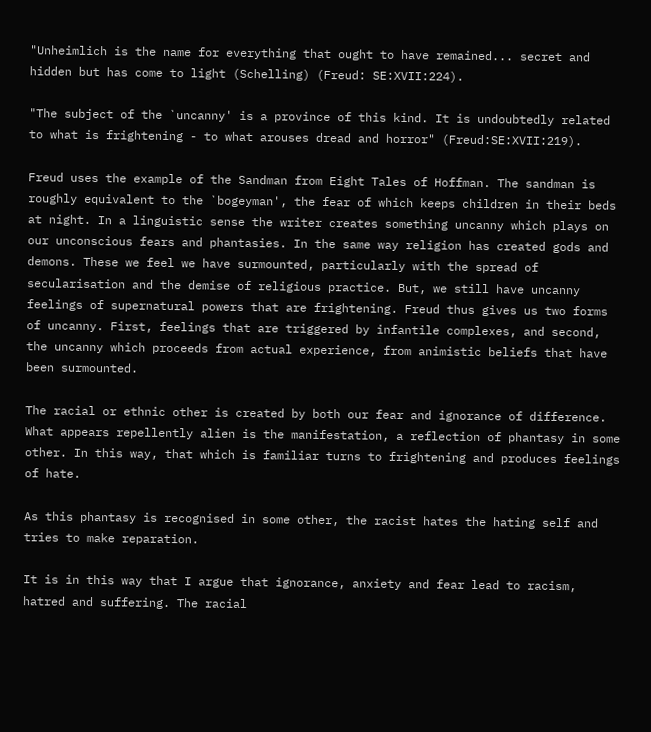"Unheimlich is the name for everything that ought to have remained... secret and hidden but has come to light (Schelling) (Freud: SE:XVII:224).

"The subject of the `uncanny' is a province of this kind. It is undoubtedly related to what is frightening - to what arouses dread and horror" (Freud:SE:XVII:219).

Freud uses the example of the Sandman from Eight Tales of Hoffman. The sandman is roughly equivalent to the `bogeyman', the fear of which keeps children in their beds at night. In a linguistic sense the writer creates something uncanny which plays on our unconscious fears and phantasies. In the same way religion has created gods and demons. These we feel we have surmounted, particularly with the spread of secularisation and the demise of religious practice. But, we still have uncanny feelings of supernatural powers that are frightening. Freud thus gives us two forms of uncanny. First, feelings that are triggered by infantile complexes, and second, the uncanny which proceeds from actual experience, from animistic beliefs that have been surmounted.

The racial or ethnic other is created by both our fear and ignorance of difference. What appears repellently alien is the manifestation, a reflection of phantasy in some other. In this way, that which is familiar turns to frightening and produces feelings of hate.

As this phantasy is recognised in some other, the racist hates the hating self and tries to make reparation.

It is in this way that I argue that ignorance, anxiety and fear lead to racism, hatred and suffering. The racial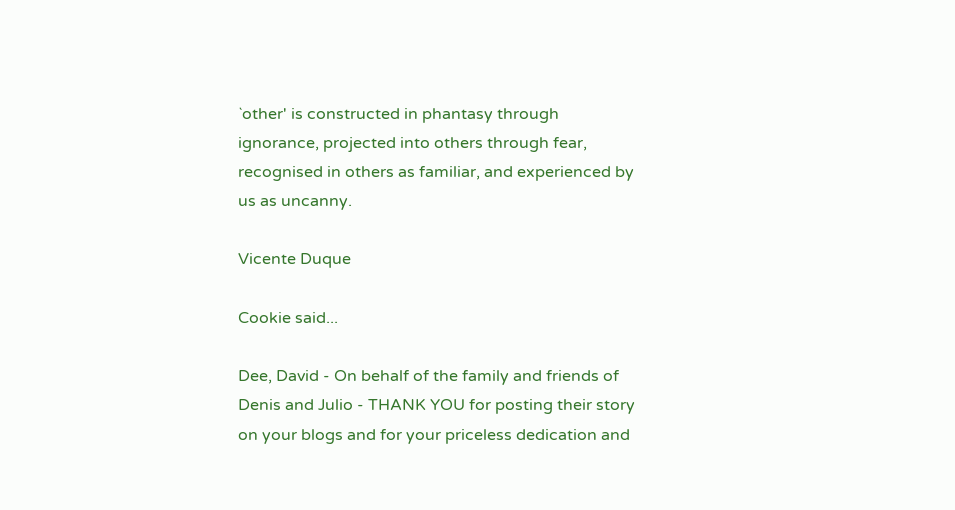`other' is constructed in phantasy through ignorance, projected into others through fear, recognised in others as familiar, and experienced by us as uncanny.

Vicente Duque

Cookie said...

Dee, David - On behalf of the family and friends of Denis and Julio - THANK YOU for posting their story on your blogs and for your priceless dedication and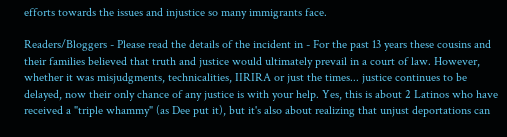efforts towards the issues and injustice so many immigrants face.

Readers/Bloggers - Please read the details of the incident in - For the past 13 years these cousins and their families believed that truth and justice would ultimately prevail in a court of law. However, whether it was misjudgments, technicalities, IIRIRA or just the times... justice continues to be delayed, now their only chance of any justice is with your help. Yes, this is about 2 Latinos who have received a "triple whammy" (as Dee put it), but it's also about realizing that unjust deportations can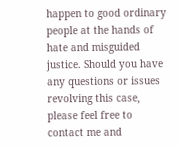happen to good ordinary people at the hands of hate and misguided justice. Should you have any questions or issues revolving this case, please feel free to contact me and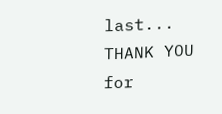last... THANK YOU for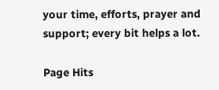your time, efforts, prayer and support; every bit helps a lot.

Page Hits